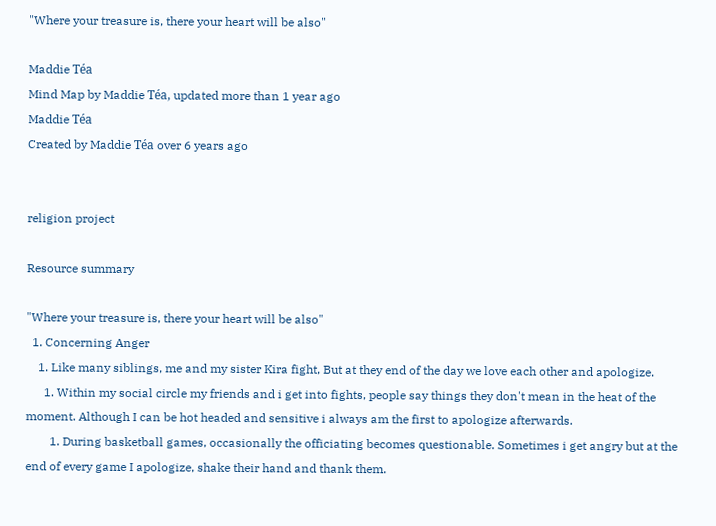"Where your treasure is, there your heart will be also"

Maddie Téa
Mind Map by Maddie Téa, updated more than 1 year ago
Maddie Téa
Created by Maddie Téa over 6 years ago


religion project

Resource summary

"Where your treasure is, there your heart will be also"
  1. Concerning Anger
    1. Like many siblings, me and my sister Kira fight, But at they end of the day we love each other and apologize.
      1. Within my social circle my friends and i get into fights, people say things they don't mean in the heat of the moment. Although I can be hot headed and sensitive i always am the first to apologize afterwards.
        1. During basketball games, occasionally the officiating becomes questionable. Sometimes i get angry but at the end of every game I apologize, shake their hand and thank them.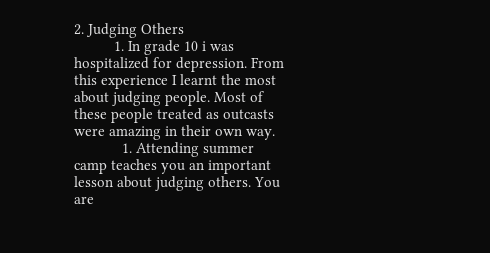2. Judging Others
          1. In grade 10 i was hospitalized for depression. From this experience I learnt the most about judging people. Most of these people treated as outcasts were amazing in their own way.
            1. Attending summer camp teaches you an important lesson about judging others. You are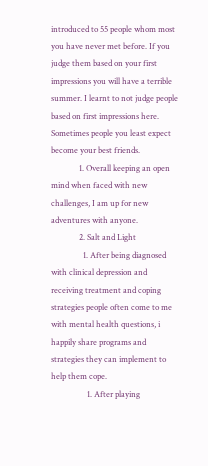introduced to 55 people whom most you have never met before. If you judge them based on your first impressions you will have a terrible summer. I learnt to not judge people based on first impressions here. Sometimes people you least expect become your best friends.
              1. Overall keeping an open mind when faced with new challenges, I am up for new adventures with anyone.
              2. Salt and Light
                1. After being diagnosed with clinical depression and receiving treatment and coping strategies people often come to me with mental health questions, i happily share programs and strategies they can implement to help them cope.
                  1. After playing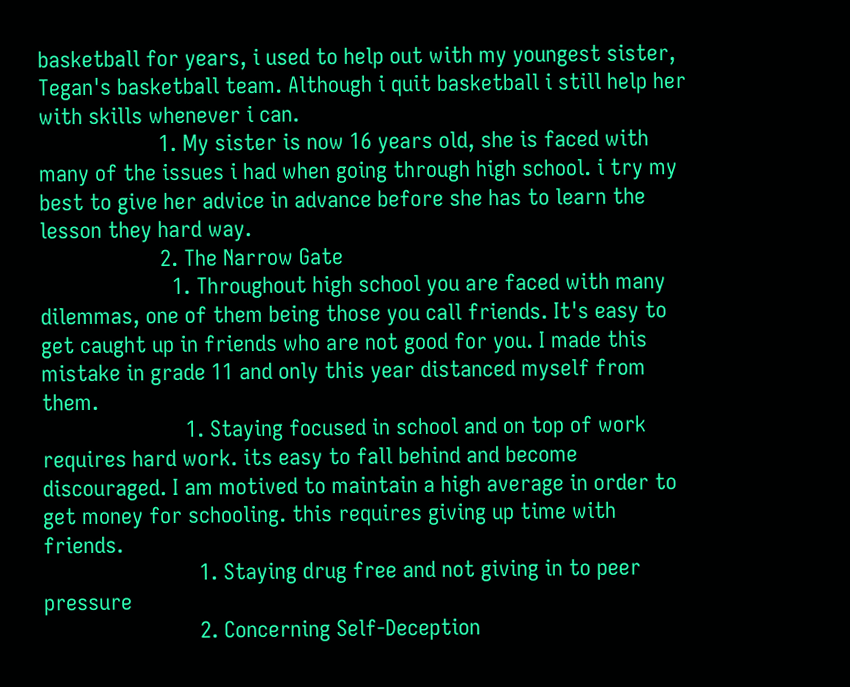basketball for years, i used to help out with my youngest sister, Tegan's basketball team. Although i quit basketball i still help her with skills whenever i can.
                    1. My sister is now 16 years old, she is faced with many of the issues i had when going through high school. i try my best to give her advice in advance before she has to learn the lesson they hard way.
                    2. The Narrow Gate
                      1. Throughout high school you are faced with many dilemmas, one of them being those you call friends. It's easy to get caught up in friends who are not good for you. I made this mistake in grade 11 and only this year distanced myself from them.
                        1. Staying focused in school and on top of work requires hard work. its easy to fall behind and become discouraged. I am motived to maintain a high average in order to get money for schooling. this requires giving up time with friends.
                          1. Staying drug free and not giving in to peer pressure
                          2. Concerning Self-Deception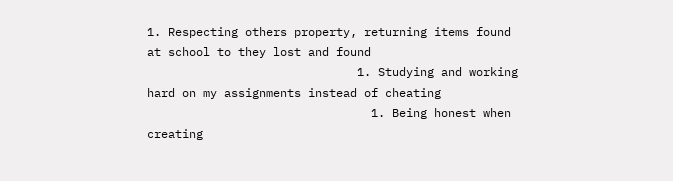1. Respecting others property, returning items found at school to they lost and found
                              1. Studying and working hard on my assignments instead of cheating
                                1. Being honest when creating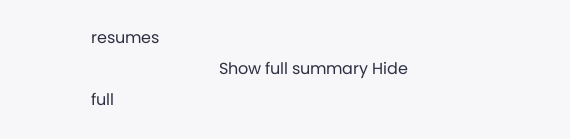resumes
                                Show full summary Hide full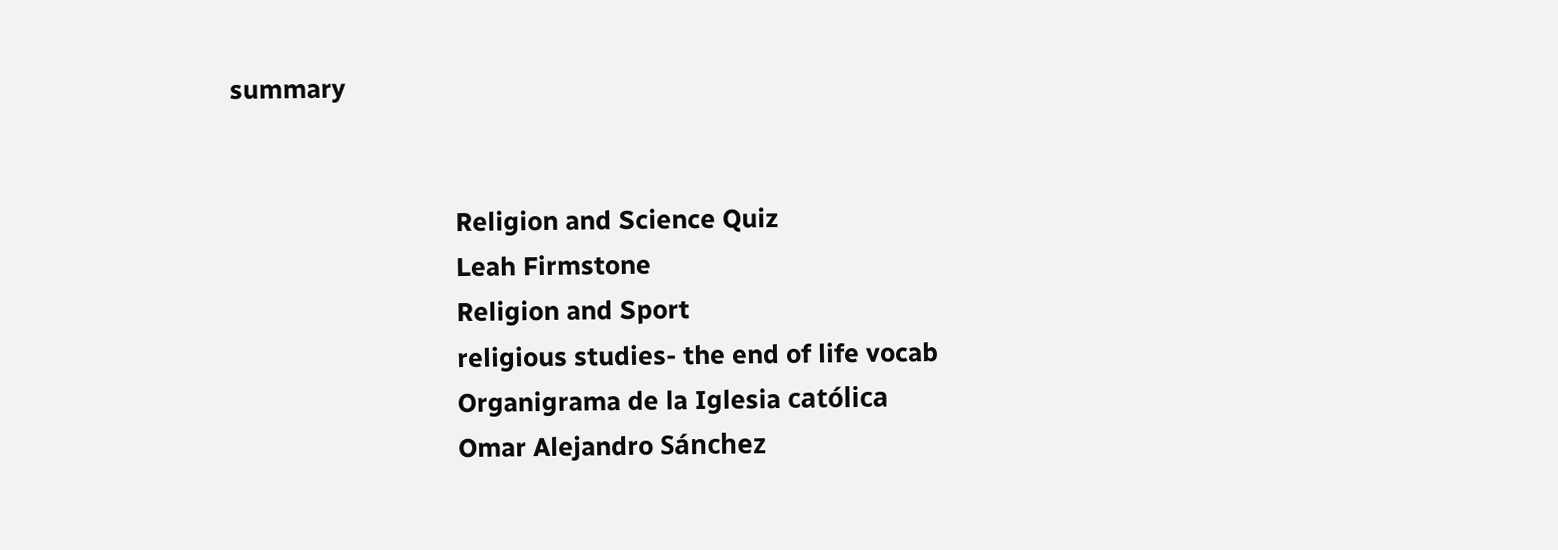summary


                                Religion and Science Quiz
                                Leah Firmstone
                                Religion and Sport
                                religious studies- the end of life vocab
                                Organigrama de la Iglesia católica
                                Omar Alejandro Sánchez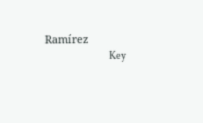Ramírez
                                Key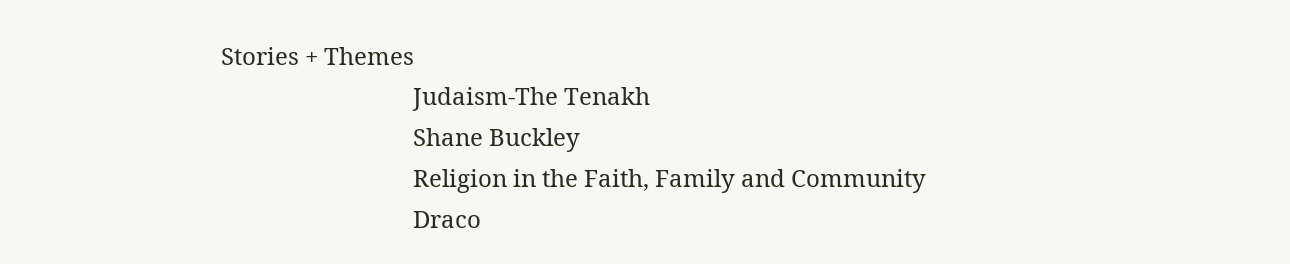Stories + Themes
                                Judaism-The Tenakh
                                Shane Buckley
                                Religion in the Faith, Family and Community
                                Draco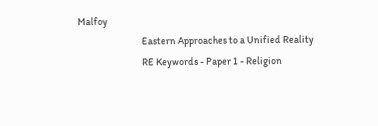Malfoy
                                Eastern Approaches to a Unified Reality
                                RE Keywords - Paper 1 - Religion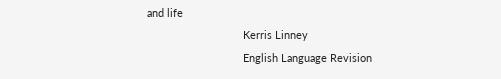and life
                                Kerris Linney
                                English Language Revision